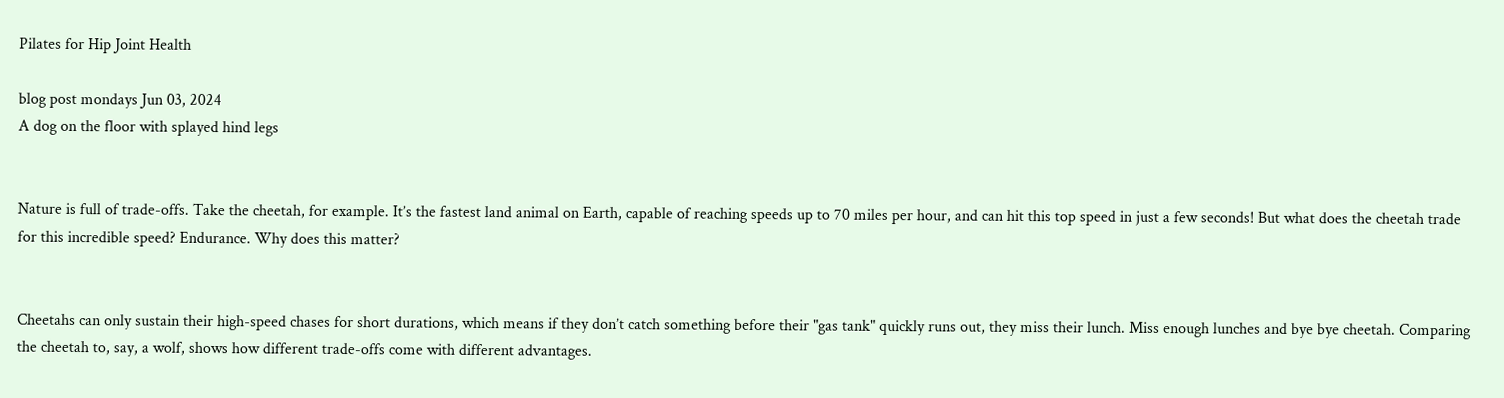Pilates for Hip Joint Health

blog post mondays Jun 03, 2024
A dog on the floor with splayed hind legs


Nature is full of trade-offs. Take the cheetah, for example. It’s the fastest land animal on Earth, capable of reaching speeds up to 70 miles per hour, and can hit this top speed in just a few seconds! But what does the cheetah trade for this incredible speed? Endurance. Why does this matter?


Cheetahs can only sustain their high-speed chases for short durations, which means if they don’t catch something before their "gas tank" quickly runs out, they miss their lunch. Miss enough lunches and bye bye cheetah. Comparing the cheetah to, say, a wolf, shows how different trade-offs come with different advantages.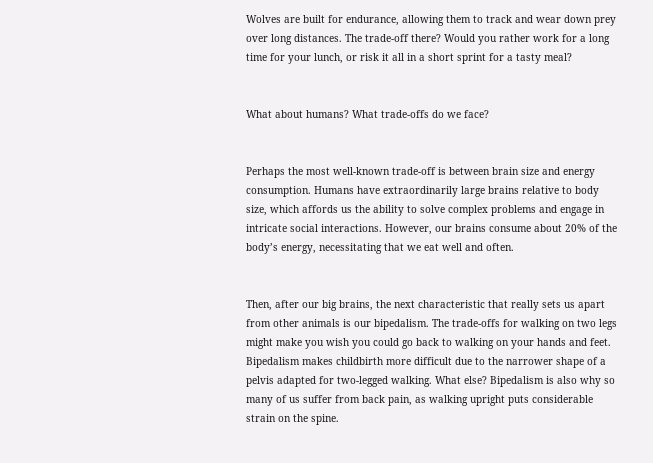Wolves are built for endurance, allowing them to track and wear down prey over long distances. The trade-off there? Would you rather work for a long time for your lunch, or risk it all in a short sprint for a tasty meal?


What about humans? What trade-offs do we face?


Perhaps the most well-known trade-off is between brain size and energy consumption. Humans have extraordinarily large brains relative to body size, which affords us the ability to solve complex problems and engage in intricate social interactions. However, our brains consume about 20% of the body’s energy, necessitating that we eat well and often.


Then, after our big brains, the next characteristic that really sets us apart from other animals is our bipedalism. The trade-offs for walking on two legs might make you wish you could go back to walking on your hands and feet. Bipedalism makes childbirth more difficult due to the narrower shape of a pelvis adapted for two-legged walking. What else? Bipedalism is also why so many of us suffer from back pain, as walking upright puts considerable strain on the spine.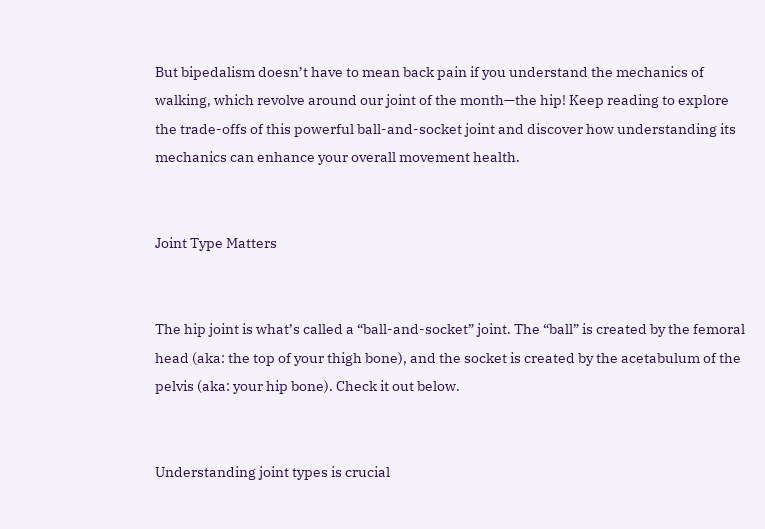But bipedalism doesn’t have to mean back pain if you understand the mechanics of walking, which revolve around our joint of the month—the hip! Keep reading to explore the trade-offs of this powerful ball-and-socket joint and discover how understanding its mechanics can enhance your overall movement health.


Joint Type Matters


The hip joint is what’s called a “ball-and-socket” joint. The “ball” is created by the femoral head (aka: the top of your thigh bone), and the socket is created by the acetabulum of the pelvis (aka: your hip bone). Check it out below.


Understanding joint types is crucial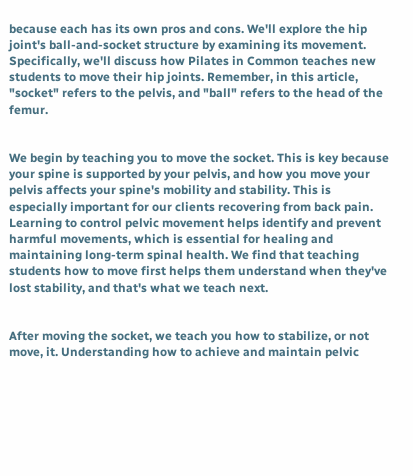because each has its own pros and cons. We'll explore the hip joint's ball-and-socket structure by examining its movement. Specifically, we'll discuss how Pilates in Common teaches new students to move their hip joints. Remember, in this article, "socket" refers to the pelvis, and "ball" refers to the head of the femur.


We begin by teaching you to move the socket. This is key because your spine is supported by your pelvis, and how you move your pelvis affects your spine's mobility and stability. This is especially important for our clients recovering from back pain. Learning to control pelvic movement helps identify and prevent harmful movements, which is essential for healing and maintaining long-term spinal health. We find that teaching students how to move first helps them understand when they've lost stability, and that's what we teach next.


After moving the socket, we teach you how to stabilize, or not move, it. Understanding how to achieve and maintain pelvic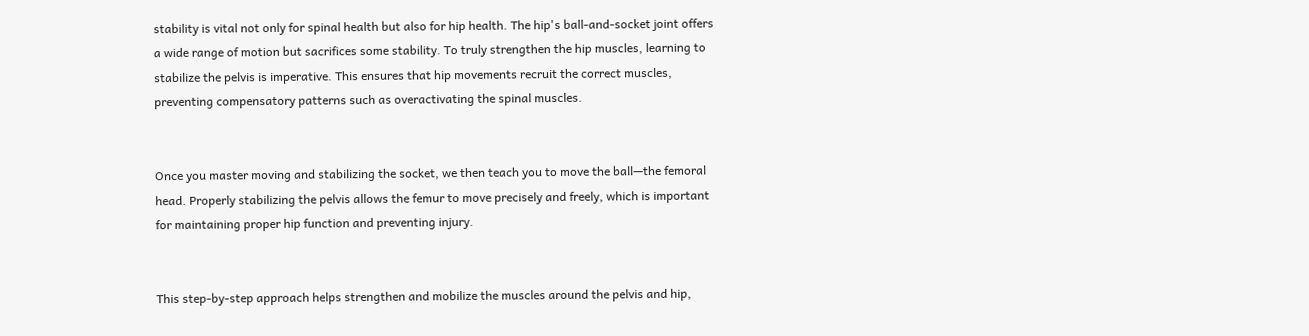stability is vital not only for spinal health but also for hip health. The hip's ball-and-socket joint offers a wide range of motion but sacrifices some stability. To truly strengthen the hip muscles, learning to stabilize the pelvis is imperative. This ensures that hip movements recruit the correct muscles, preventing compensatory patterns such as overactivating the spinal muscles.


Once you master moving and stabilizing the socket, we then teach you to move the ball—the femoral head. Properly stabilizing the pelvis allows the femur to move precisely and freely, which is important for maintaining proper hip function and preventing injury.


This step-by-step approach helps strengthen and mobilize the muscles around the pelvis and hip,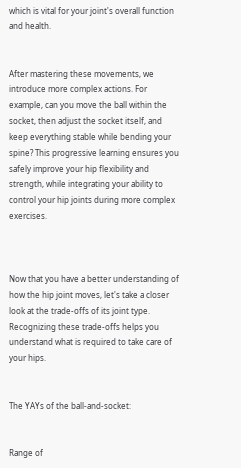which is vital for your joint's overall function and health.


After mastering these movements, we introduce more complex actions. For example, can you move the ball within the socket, then adjust the socket itself, and keep everything stable while bending your spine? This progressive learning ensures you safely improve your hip flexibility and strength, while integrating your ability to control your hip joints during more complex exercises.



Now that you have a better understanding of how the hip joint moves, let's take a closer look at the trade-offs of its joint type. Recognizing these trade-offs helps you understand what is required to take care of your hips.


The YAYs of the ball-and-socket:


Range of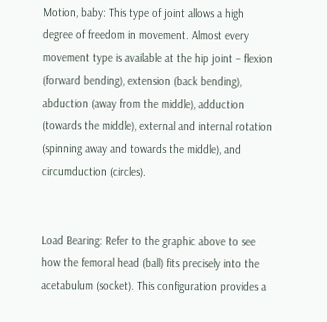Motion, baby: This type of joint allows a high degree of freedom in movement. Almost every movement type is available at the hip joint – flexion (forward bending), extension (back bending), abduction (away from the middle), adduction (towards the middle), external and internal rotation (spinning away and towards the middle), and circumduction (circles).


Load Bearing: Refer to the graphic above to see how the femoral head (ball) fits precisely into the acetabulum (socket). This configuration provides a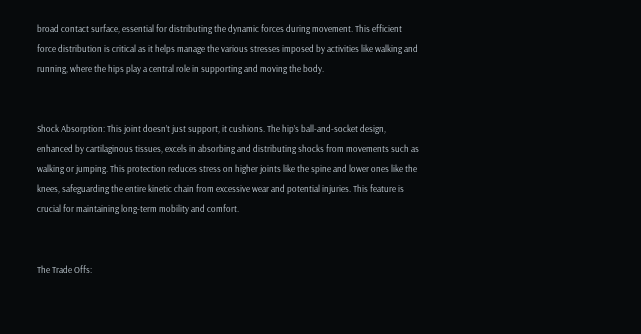broad contact surface, essential for distributing the dynamic forces during movement. This efficient force distribution is critical as it helps manage the various stresses imposed by activities like walking and running, where the hips play a central role in supporting and moving the body.


Shock Absorption: This joint doesn’t just support, it cushions. The hip’s ball-and-socket design, enhanced by cartilaginous tissues, excels in absorbing and distributing shocks from movements such as walking or jumping. This protection reduces stress on higher joints like the spine and lower ones like the knees, safeguarding the entire kinetic chain from excessive wear and potential injuries. This feature is crucial for maintaining long-term mobility and comfort.


The Trade Offs: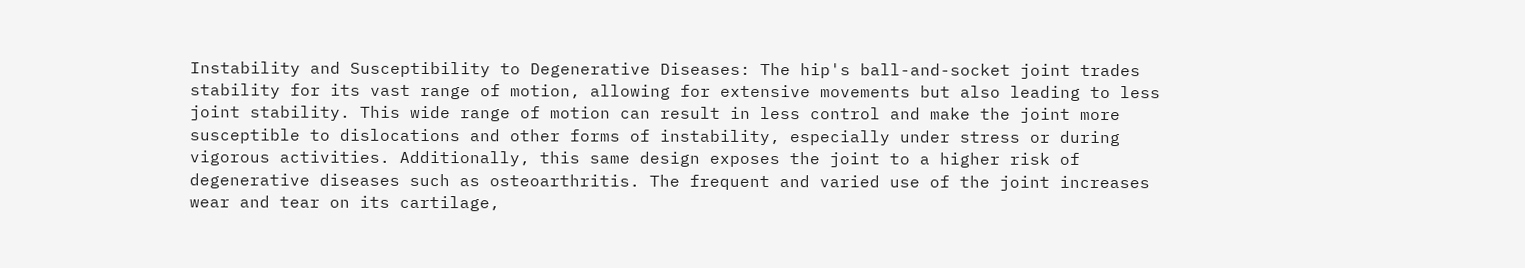Instability and Susceptibility to Degenerative Diseases: The hip's ball-and-socket joint trades stability for its vast range of motion, allowing for extensive movements but also leading to less joint stability. This wide range of motion can result in less control and make the joint more susceptible to dislocations and other forms of instability, especially under stress or during vigorous activities. Additionally, this same design exposes the joint to a higher risk of degenerative diseases such as osteoarthritis. The frequent and varied use of the joint increases wear and tear on its cartilage,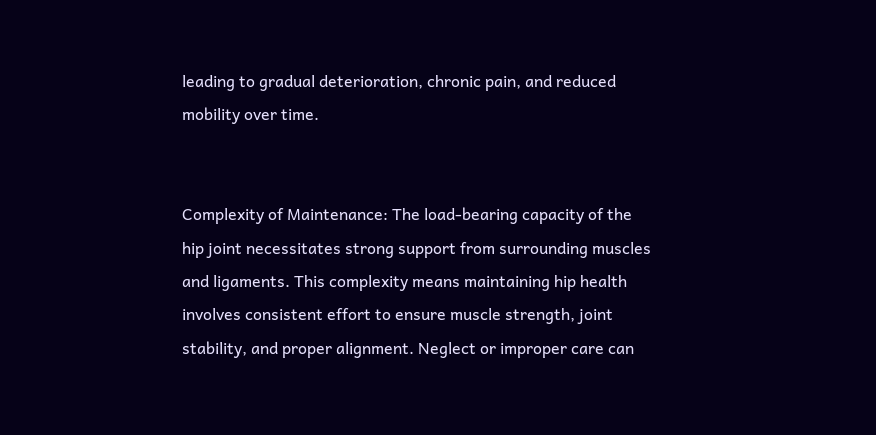leading to gradual deterioration, chronic pain, and reduced mobility over time.


Complexity of Maintenance: The load-bearing capacity of the hip joint necessitates strong support from surrounding muscles and ligaments. This complexity means maintaining hip health involves consistent effort to ensure muscle strength, joint stability, and proper alignment. Neglect or improper care can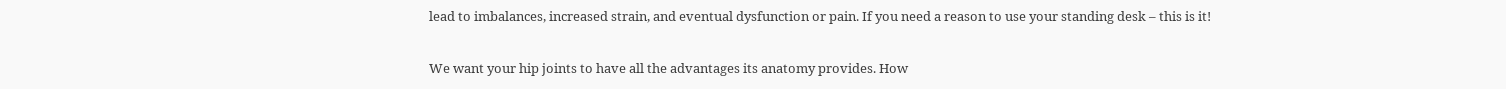lead to imbalances, increased strain, and eventual dysfunction or pain. If you need a reason to use your standing desk – this is it!


We want your hip joints to have all the advantages its anatomy provides. How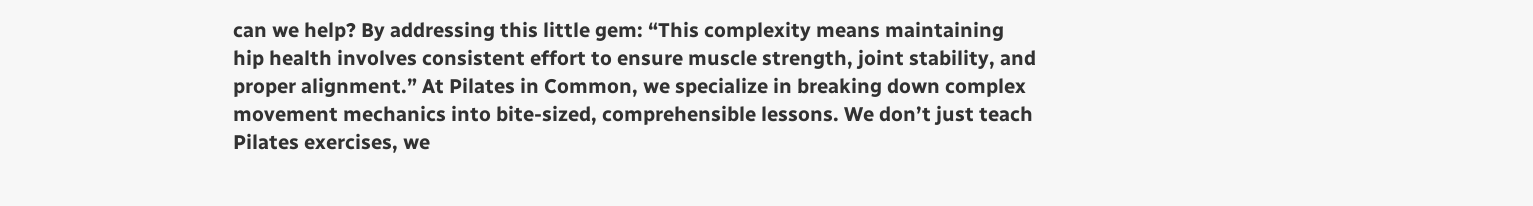can we help? By addressing this little gem: “This complexity means maintaining hip health involves consistent effort to ensure muscle strength, joint stability, and proper alignment.” At Pilates in Common, we specialize in breaking down complex movement mechanics into bite-sized, comprehensible lessons. We don’t just teach Pilates exercises, we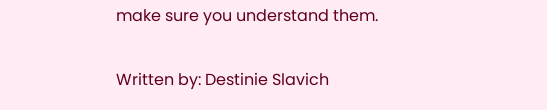make sure you understand them.


Written by: Destinie Slavich